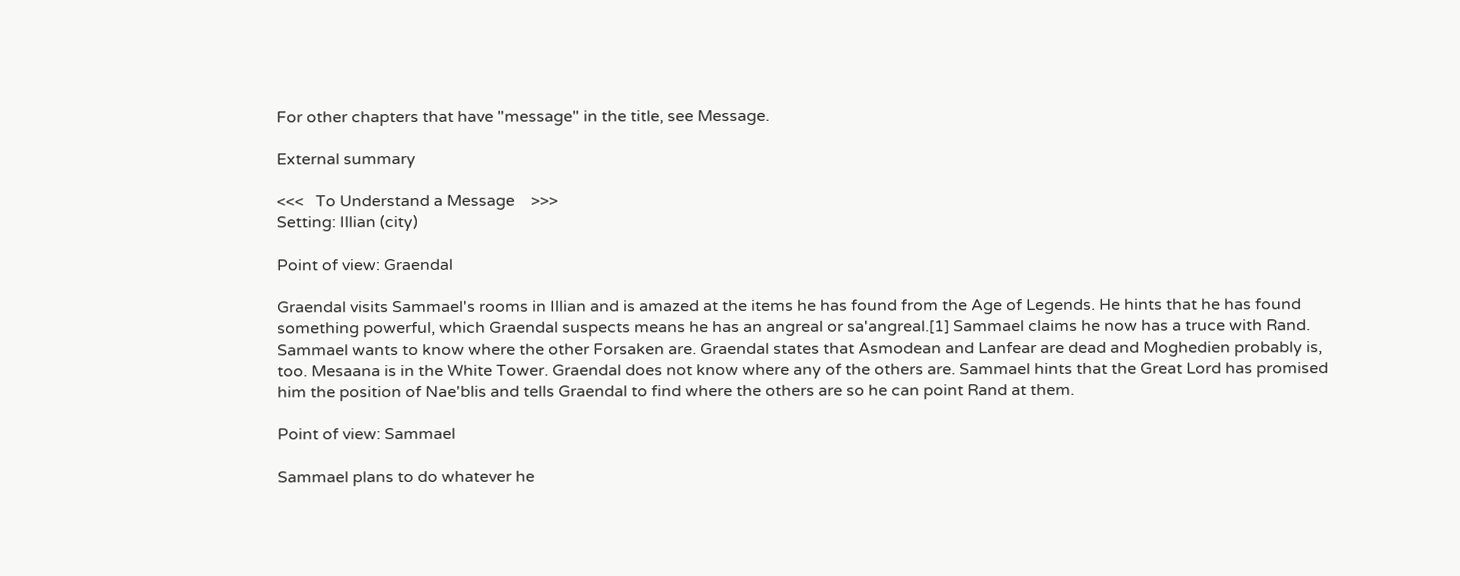For other chapters that have "message" in the title, see Message.

External summary

<<<   To Understand a Message    >>>
Setting: Illian (city)

Point of view: Graendal

Graendal visits Sammael's rooms in Illian and is amazed at the items he has found from the Age of Legends. He hints that he has found something powerful, which Graendal suspects means he has an angreal or sa'angreal.[1] Sammael claims he now has a truce with Rand. Sammael wants to know where the other Forsaken are. Graendal states that Asmodean and Lanfear are dead and Moghedien probably is, too. Mesaana is in the White Tower. Graendal does not know where any of the others are. Sammael hints that the Great Lord has promised him the position of Nae'blis and tells Graendal to find where the others are so he can point Rand at them.

Point of view: Sammael

Sammael plans to do whatever he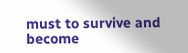must to survive and become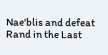Nae'blis and defeat Rand in the Last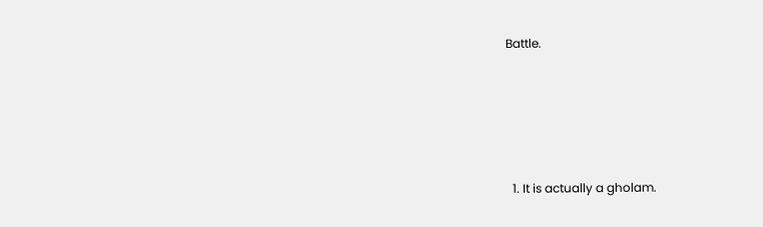Battle.






  1. It is actually a gholam.